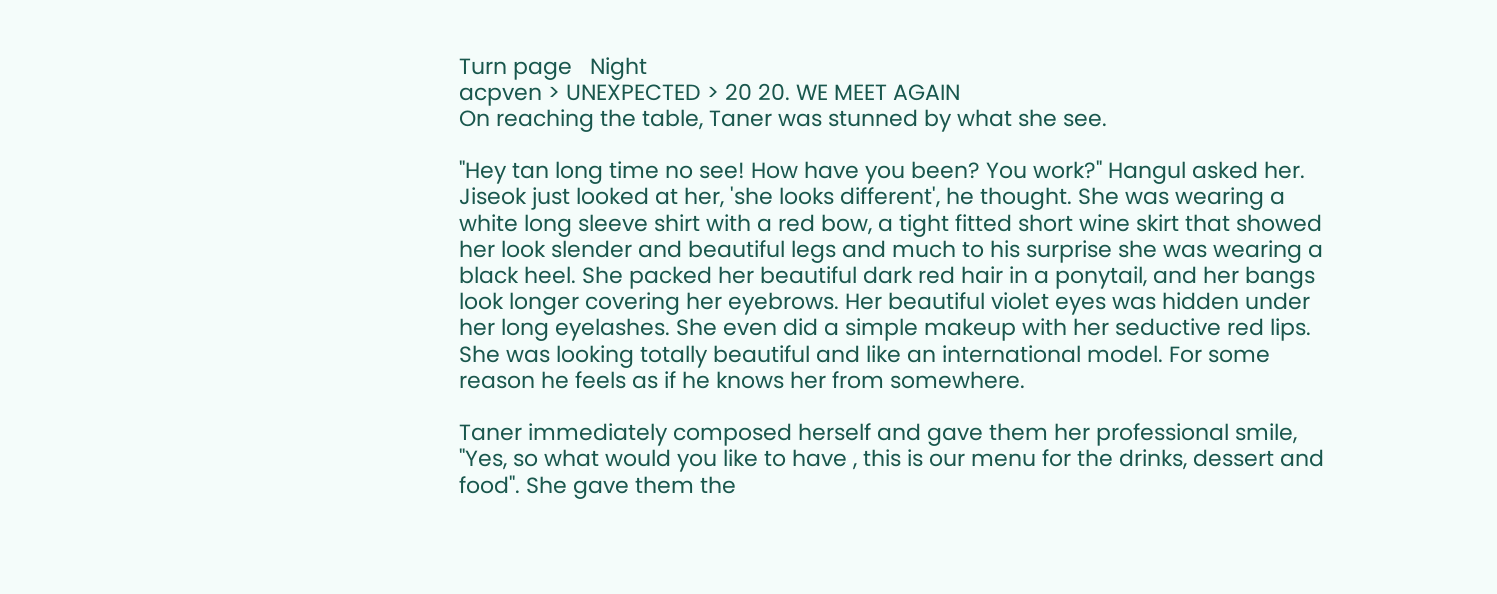Turn page   Night
acpven > UNEXPECTED > 20 20. WE MEET AGAIN
On reaching the table, Taner was stunned by what she see.

"Hey tan long time no see! How have you been? You work?" Hangul asked her. Jiseok just looked at her, 'she looks different', he thought. She was wearing a white long sleeve shirt with a red bow, a tight fitted short wine skirt that showed her look slender and beautiful legs and much to his surprise she was wearing a black heel. She packed her beautiful dark red hair in a ponytail, and her bangs look longer covering her eyebrows. Her beautiful violet eyes was hidden under her long eyelashes. She even did a simple makeup with her seductive red lips. She was looking totally beautiful and like an international model. For some reason he feels as if he knows her from somewhere.

Taner immediately composed herself and gave them her professional smile, "Yes, so what would you like to have , this is our menu for the drinks, dessert and food". She gave them the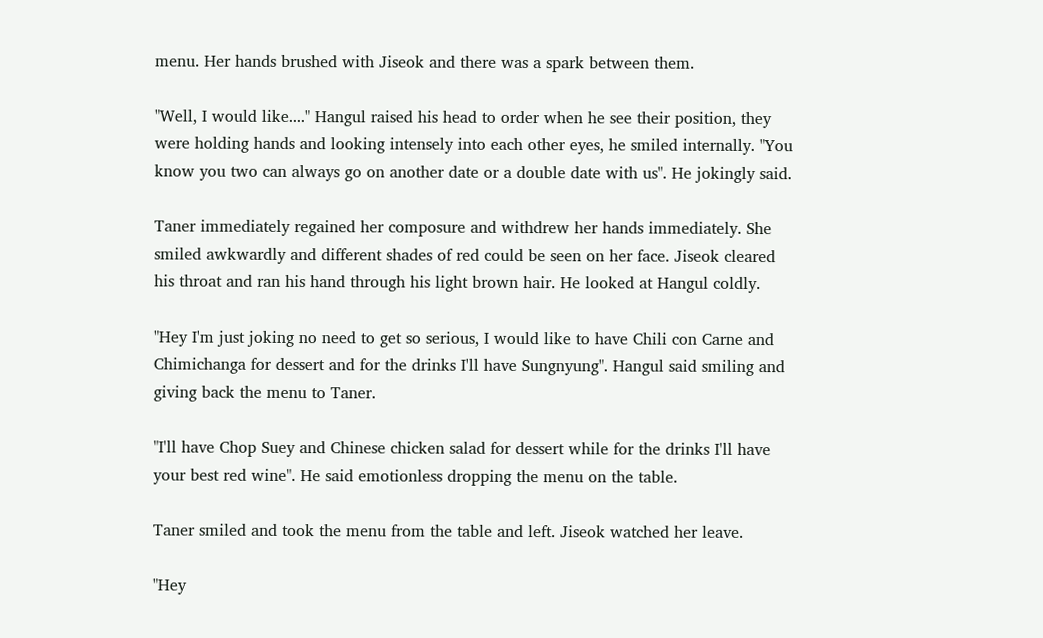menu. Her hands brushed with Jiseok and there was a spark between them.

"Well, I would like...." Hangul raised his head to order when he see their position, they were holding hands and looking intensely into each other eyes, he smiled internally. "You know you two can always go on another date or a double date with us". He jokingly said.

Taner immediately regained her composure and withdrew her hands immediately. She smiled awkwardly and different shades of red could be seen on her face. Jiseok cleared his throat and ran his hand through his light brown hair. He looked at Hangul coldly.

"Hey I'm just joking no need to get so serious, I would like to have Chili con Carne and Chimichanga for dessert and for the drinks I'll have Sungnyung". Hangul said smiling and giving back the menu to Taner.

"I'll have Chop Suey and Chinese chicken salad for dessert while for the drinks I'll have your best red wine". He said emotionless dropping the menu on the table.

Taner smiled and took the menu from the table and left. Jiseok watched her leave.

"Hey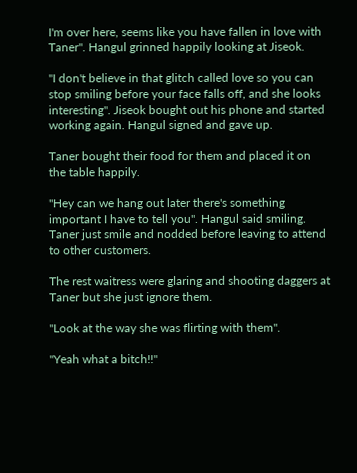I'm over here, seems like you have fallen in love with Taner". Hangul grinned happily looking at Jiseok.

"I don't believe in that glitch called love so you can stop smiling before your face falls off, and she looks interesting". Jiseok bought out his phone and started working again. Hangul signed and gave up.

Taner bought their food for them and placed it on the table happily.

"Hey can we hang out later there's something important I have to tell you". Hangul said smiling. Taner just smile and nodded before leaving to attend to other customers.

The rest waitress were glaring and shooting daggers at Taner but she just ignore them.

"Look at the way she was flirting with them".

"Yeah what a bitch!!"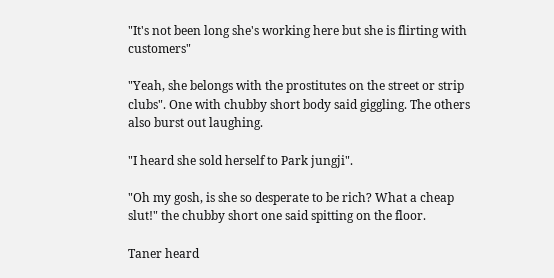"It's not been long she's working here but she is flirting with customers"

"Yeah, she belongs with the prostitutes on the street or strip clubs". One with chubby short body said giggling. The others also burst out laughing.

"I heard she sold herself to Park jungji".

"Oh my gosh, is she so desperate to be rich? What a cheap slut!" the chubby short one said spitting on the floor.

Taner heard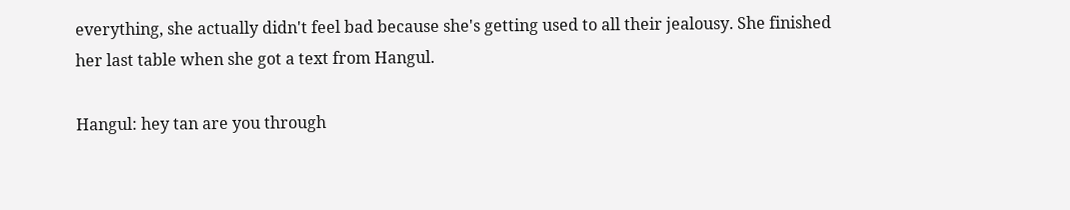everything, she actually didn't feel bad because she's getting used to all their jealousy. She finished her last table when she got a text from Hangul.

Hangul: hey tan are you through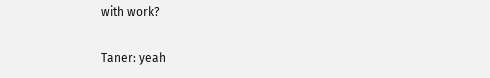with work?

Taner: yeah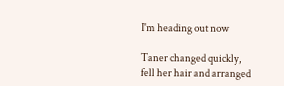I'm heading out now

Taner changed quickly, fell her hair and arranged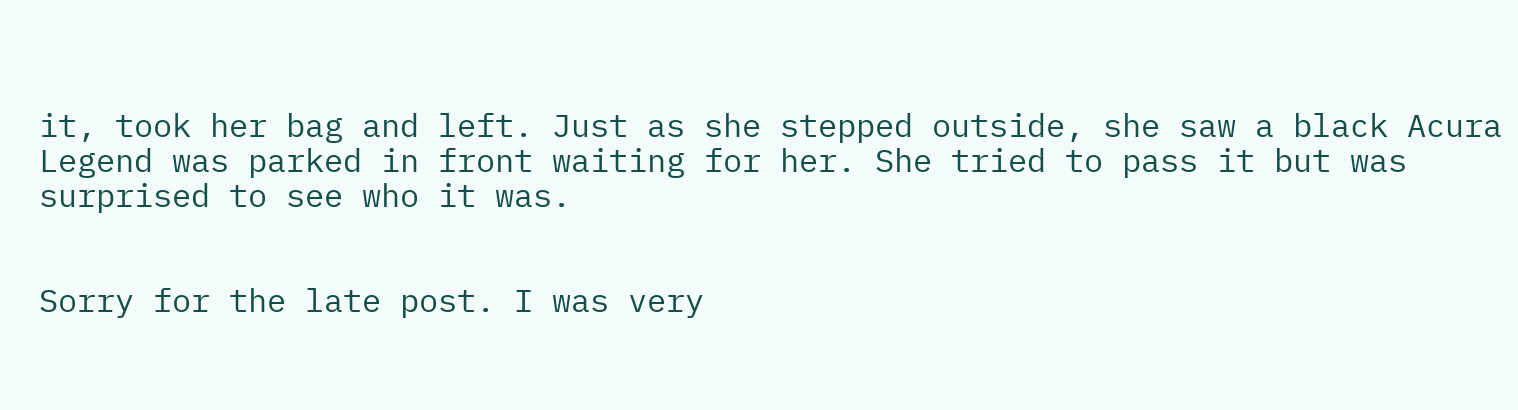it, took her bag and left. Just as she stepped outside, she saw a black Acura Legend was parked in front waiting for her. She tried to pass it but was surprised to see who it was.


Sorry for the late post. I was very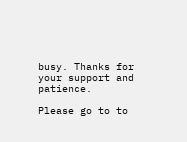busy. Thanks for your support and patience.

Please go to to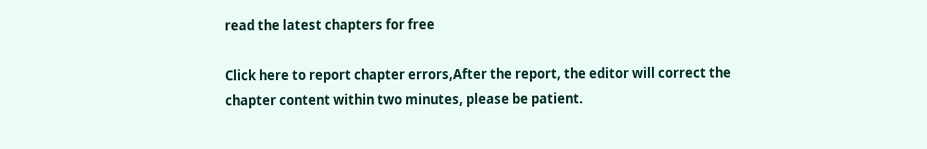read the latest chapters for free

Click here to report chapter errors,After the report, the editor will correct the chapter content within two minutes, please be patient.